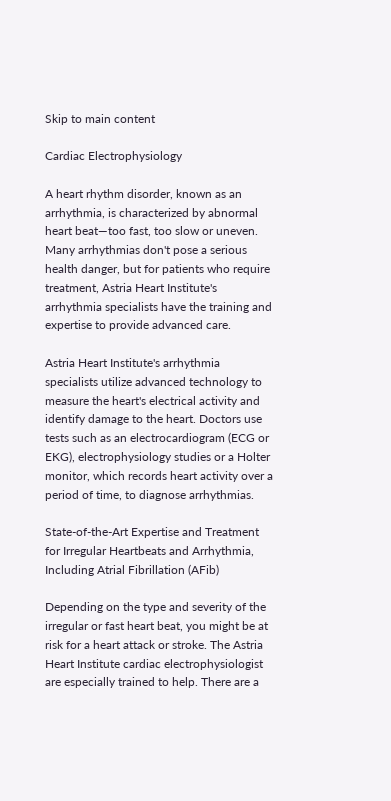Skip to main content

Cardiac Electrophysiology

A heart rhythm disorder, known as an arrhythmia, is characterized by abnormal heart beat—too fast, too slow or uneven. Many arrhythmias don't pose a serious health danger, but for patients who require treatment, Astria Heart Institute's arrhythmia specialists have the training and expertise to provide advanced care.

Astria Heart Institute's arrhythmia specialists utilize advanced technology to measure the heart's electrical activity and identify damage to the heart. Doctors use tests such as an electrocardiogram (ECG or EKG), electrophysiology studies or a Holter monitor, which records heart activity over a period of time, to diagnose arrhythmias.

State-of-the-Art Expertise and Treatment for Irregular Heartbeats and Arrhythmia, Including Atrial Fibrillation (AFib)

Depending on the type and severity of the irregular or fast heart beat, you might be at risk for a heart attack or stroke. The Astria Heart Institute cardiac electrophysiologist are especially trained to help. There are a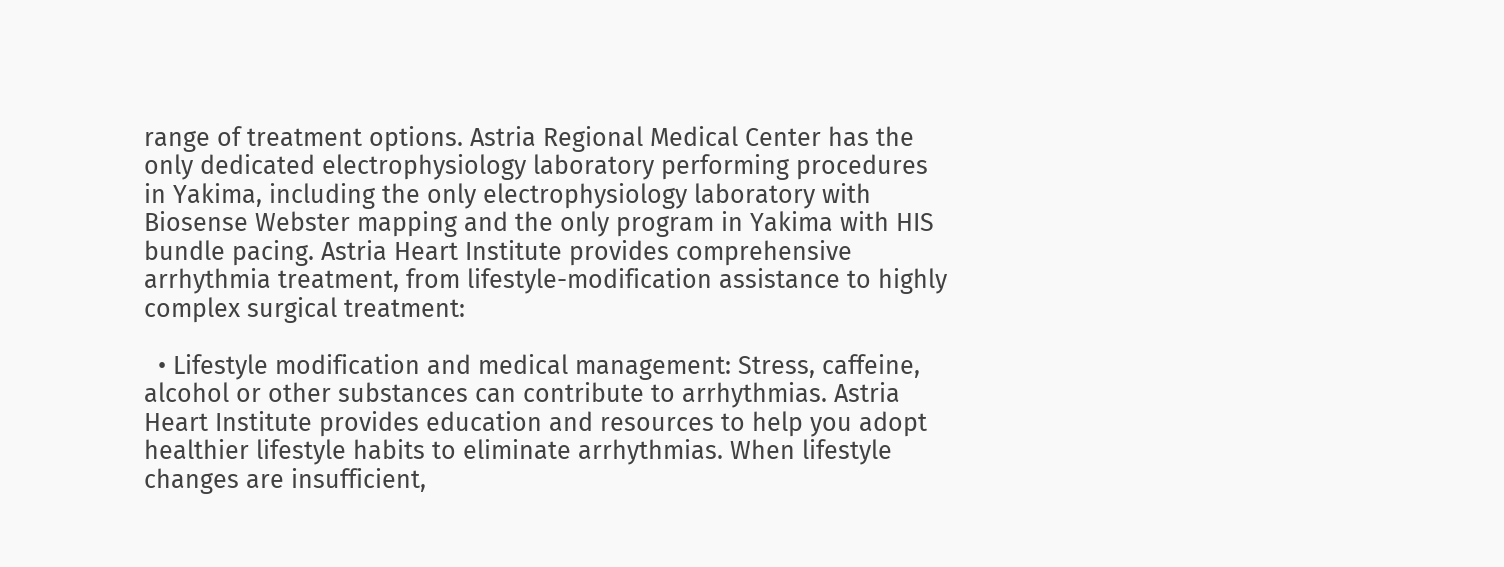range of treatment options. Astria Regional Medical Center has the only dedicated electrophysiology laboratory performing procedures in Yakima, including the only electrophysiology laboratory with Biosense Webster mapping and the only program in Yakima with HIS bundle pacing. Astria Heart Institute provides comprehensive arrhythmia treatment, from lifestyle-modification assistance to highly complex surgical treatment:

  • Lifestyle modification and medical management: Stress, caffeine, alcohol or other substances can contribute to arrhythmias. Astria Heart Institute provides education and resources to help you adopt healthier lifestyle habits to eliminate arrhythmias. When lifestyle changes are insufficient,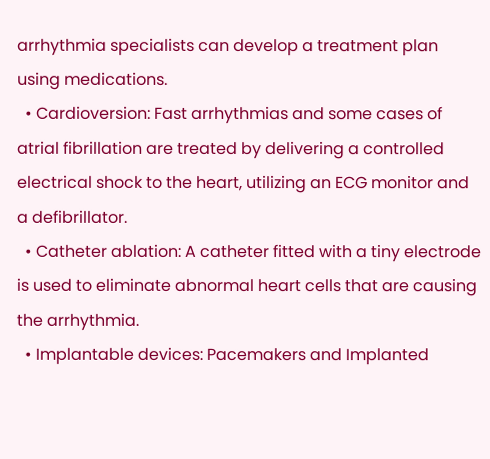arrhythmia specialists can develop a treatment plan using medications.
  • Cardioversion: Fast arrhythmias and some cases of atrial fibrillation are treated by delivering a controlled electrical shock to the heart, utilizing an ECG monitor and a defibrillator.
  • Catheter ablation: A catheter fitted with a tiny electrode is used to eliminate abnormal heart cells that are causing the arrhythmia.
  • Implantable devices: Pacemakers and Implanted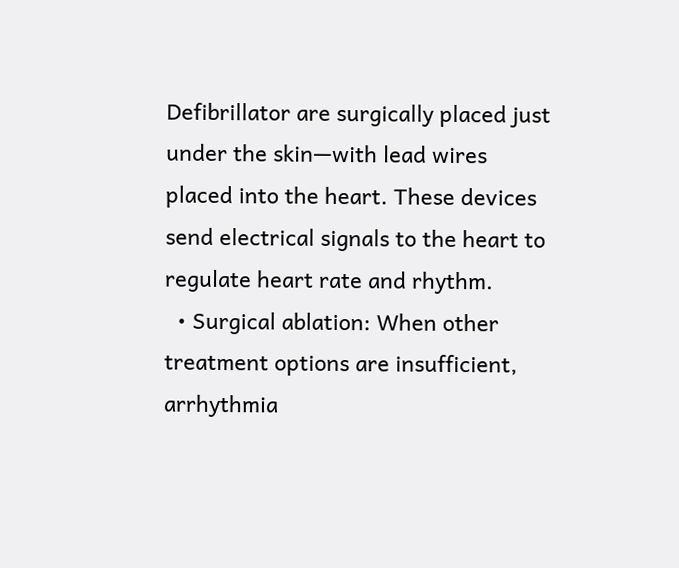Defibrillator are surgically placed just under the skin—with lead wires placed into the heart. These devices send electrical signals to the heart to regulate heart rate and rhythm.
  • Surgical ablation: When other treatment options are insufficient, arrhythmia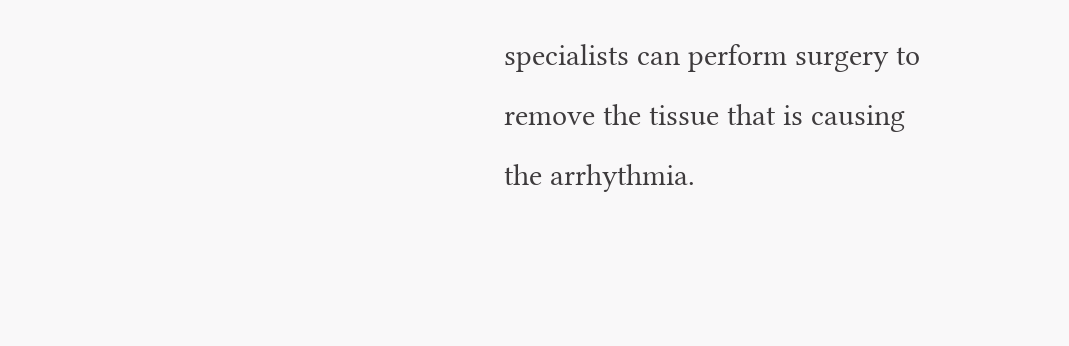specialists can perform surgery to remove the tissue that is causing the arrhythmia.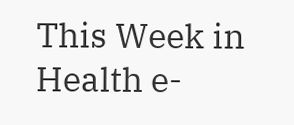This Week in Health e-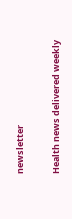newsletter

Health news delivered weekly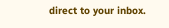direct to your inbox.